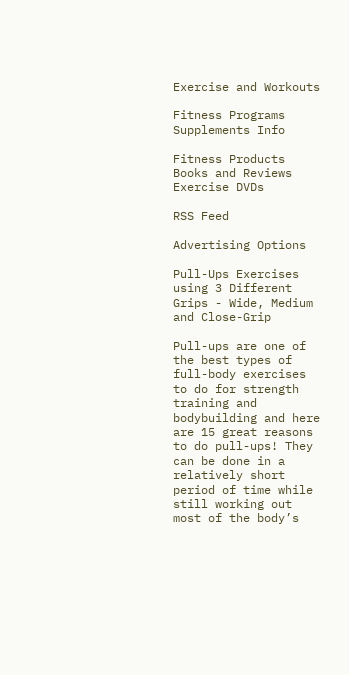Exercise and Workouts

Fitness Programs
Supplements Info

Fitness Products
Books and Reviews
Exercise DVDs

RSS Feed

Advertising Options

Pull-Ups Exercises using 3 Different Grips - Wide, Medium and Close-Grip

Pull-ups are one of the best types of full-body exercises to do for strength training and bodybuilding and here are 15 great reasons to do pull-ups! They can be done in a relatively short period of time while still working out most of the body’s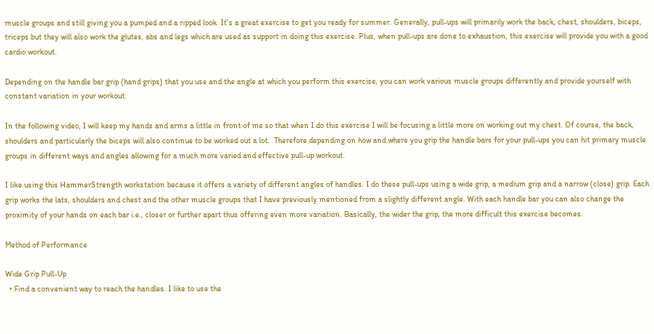muscle groups and still giving you a pumped and a ripped look. It's a great exercise to get you ready for summer. Generally, pull-ups will primarily work the back, chest, shoulders, biceps, triceps but they will also work the glutes, abs and legs which are used as support in doing this exercise. Plus, when pull-ups are done to exhaustion, this exercise will provide you with a good cardio workout.

Depending on the handle bar grip (hand grips) that you use and the angle at which you perform this exercise, you can work various muscle groups differently and provide yourself with constant variation in your workout.

In the following video, I will keep my hands and arms a little in front of me so that when I do this exercise I will be focusing a little more on working out my chest. Of course, the back, shoulders and particularly the biceps will also continue to be worked out a lot.  Therefore depending on how and where you grip the handle bars for your pull-ups you can hit primary muscle groups in different ways and angles allowing for a much more varied and effective pull-up workout.

I like using this HammerStrength workstation because it offers a variety of different angles of handles. I do these pull-ups using a wide grip, a medium grip and a narrow (close) grip. Each grip works the lats, shoulders and chest and the other muscle groups that I have previously mentioned from a slightly different angle. With each handle bar you can also change the proximity of your hands on each bar i.e., closer or further apart thus offering even more variation. Basically, the wider the grip, the more difficult this exercise becomes.

Method of Performance

Wide Grip Pull-Up
  • Find a convenient way to reach the handles. I like to use the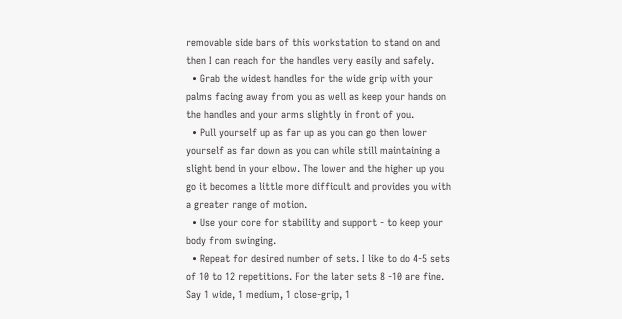removable side bars of this workstation to stand on and then I can reach for the handles very easily and safely.
  • Grab the widest handles for the wide grip with your palms facing away from you as well as keep your hands on the handles and your arms slightly in front of you.
  • Pull yourself up as far up as you can go then lower yourself as far down as you can while still maintaining a slight bend in your elbow. The lower and the higher up you go it becomes a little more difficult and provides you with a greater range of motion.
  • Use your core for stability and support - to keep your body from swinging.
  • Repeat for desired number of sets. I like to do 4-5 sets of 10 to 12 repetitions. For the later sets 8 -10 are fine. Say 1 wide, 1 medium, 1 close-grip, 1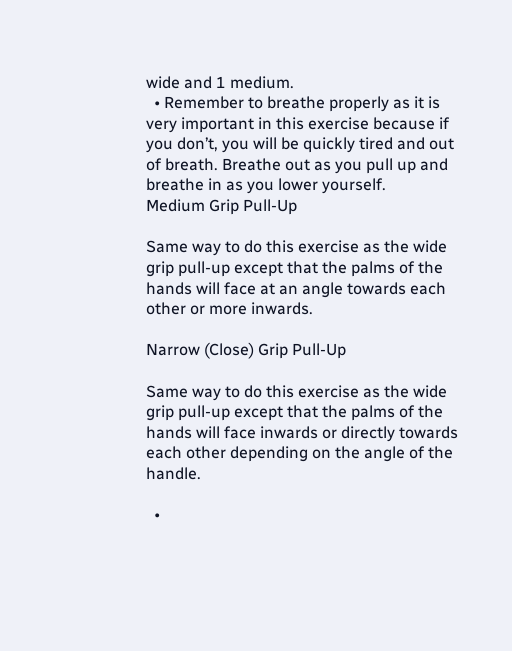wide and 1 medium.
  • Remember to breathe properly as it is very important in this exercise because if you don’t, you will be quickly tired and out of breath. Breathe out as you pull up and breathe in as you lower yourself.
Medium Grip Pull-Up

Same way to do this exercise as the wide grip pull-up except that the palms of the hands will face at an angle towards each other or more inwards.

Narrow (Close) Grip Pull-Up

Same way to do this exercise as the wide grip pull-up except that the palms of the hands will face inwards or directly towards each other depending on the angle of the handle.

  •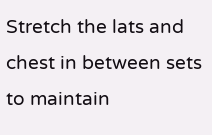Stretch the lats and chest in between sets to maintain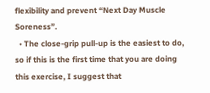flexibility and prevent “Next Day Muscle Soreness”.
  • The close-grip pull-up is the easiest to do, so if this is the first time that you are doing this exercise, I suggest that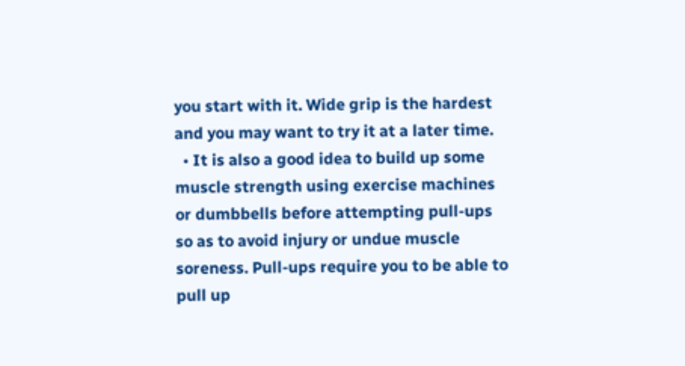you start with it. Wide grip is the hardest and you may want to try it at a later time.
  • It is also a good idea to build up some muscle strength using exercise machines or dumbbells before attempting pull-ups so as to avoid injury or undue muscle soreness. Pull-ups require you to be able to pull up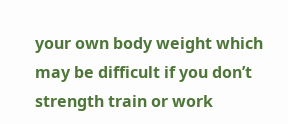your own body weight which may be difficult if you don’t strength train or work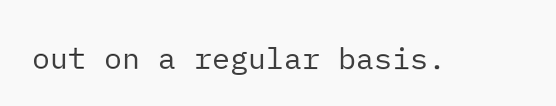out on a regular basis.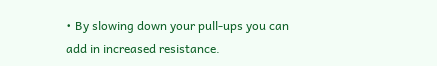• By slowing down your pull-ups you can add in increased resistance.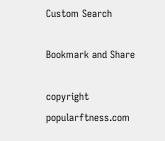Custom Search

Bookmark and Share

copyright popularftness.com